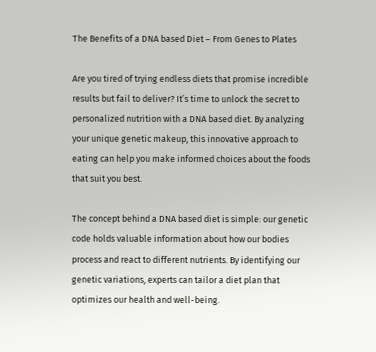The Benefits of a DNA based Diet – From Genes to Plates

Are you tired of trying endless diets that promise incredible results but fail to deliver? It’s time to unlock the secret to personalized nutrition with a DNA based diet. By analyzing your unique genetic makeup, this innovative approach to eating can help you make informed choices about the foods that suit you best.

The concept behind a DNA based diet is simple: our genetic code holds valuable information about how our bodies process and react to different nutrients. By identifying our genetic variations, experts can tailor a diet plan that optimizes our health and well-being.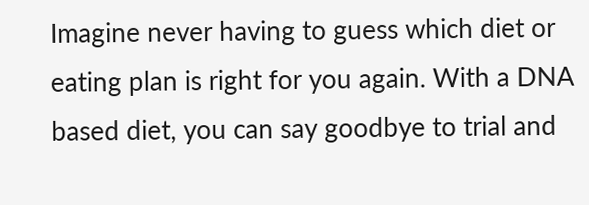Imagine never having to guess which diet or eating plan is right for you again. With a DNA based diet, you can say goodbye to trial and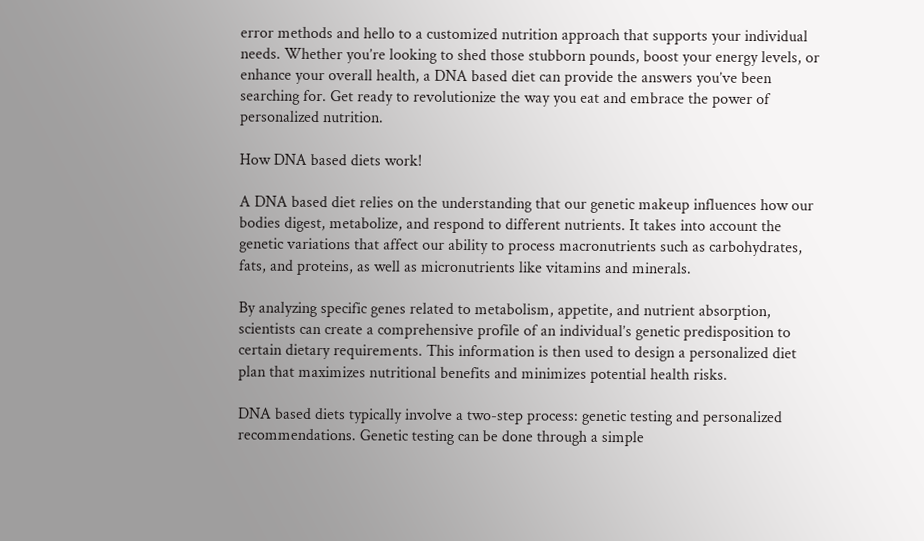error methods and hello to a customized nutrition approach that supports your individual needs. Whether you’re looking to shed those stubborn pounds, boost your energy levels, or enhance your overall health, a DNA based diet can provide the answers you’ve been searching for. Get ready to revolutionize the way you eat and embrace the power of personalized nutrition.

How DNA based diets work!

A DNA based diet relies on the understanding that our genetic makeup influences how our bodies digest, metabolize, and respond to different nutrients. It takes into account the genetic variations that affect our ability to process macronutrients such as carbohydrates, fats, and proteins, as well as micronutrients like vitamins and minerals.

By analyzing specific genes related to metabolism, appetite, and nutrient absorption, scientists can create a comprehensive profile of an individual’s genetic predisposition to certain dietary requirements. This information is then used to design a personalized diet plan that maximizes nutritional benefits and minimizes potential health risks.

DNA based diets typically involve a two-step process: genetic testing and personalized recommendations. Genetic testing can be done through a simple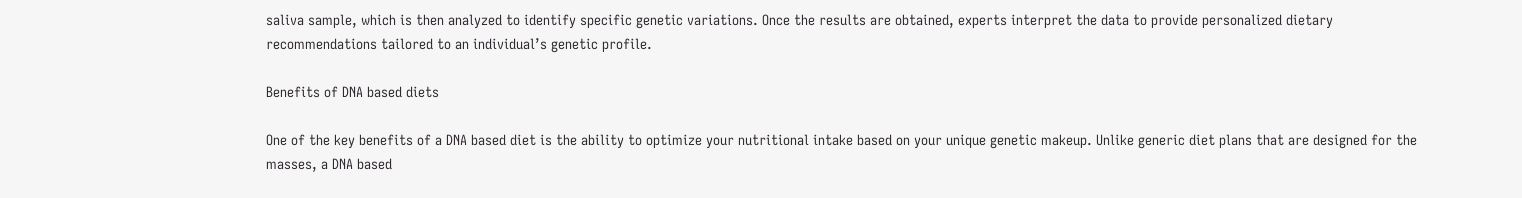saliva sample, which is then analyzed to identify specific genetic variations. Once the results are obtained, experts interpret the data to provide personalized dietary recommendations tailored to an individual’s genetic profile.

Benefits of DNA based diets

One of the key benefits of a DNA based diet is the ability to optimize your nutritional intake based on your unique genetic makeup. Unlike generic diet plans that are designed for the masses, a DNA based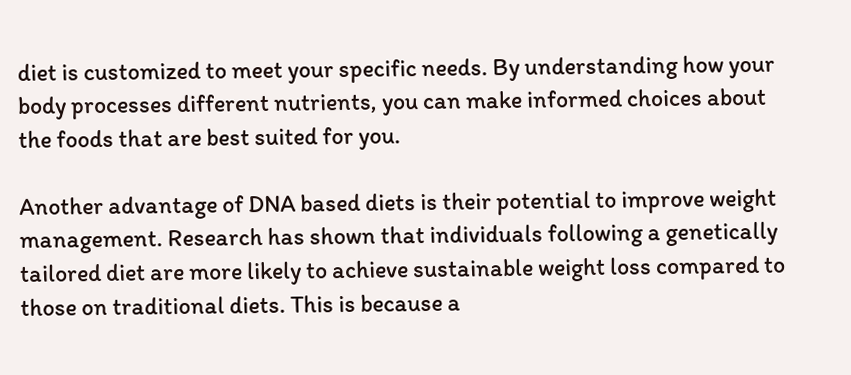diet is customized to meet your specific needs. By understanding how your body processes different nutrients, you can make informed choices about the foods that are best suited for you.

Another advantage of DNA based diets is their potential to improve weight management. Research has shown that individuals following a genetically tailored diet are more likely to achieve sustainable weight loss compared to those on traditional diets. This is because a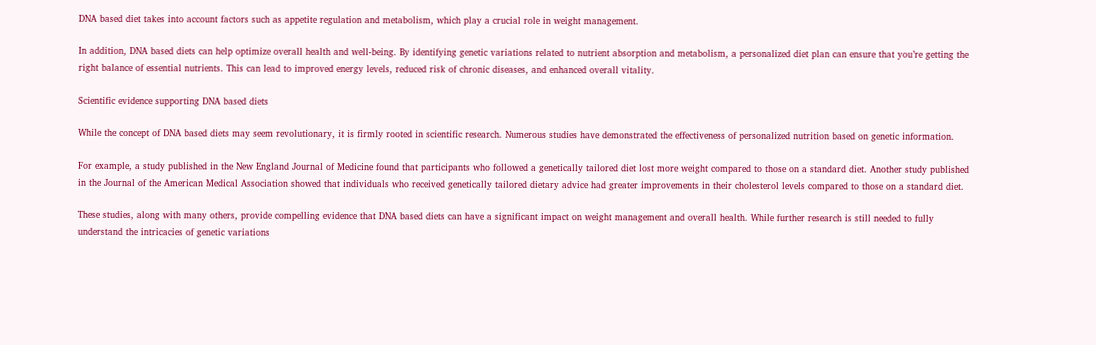DNA based diet takes into account factors such as appetite regulation and metabolism, which play a crucial role in weight management.

In addition, DNA based diets can help optimize overall health and well-being. By identifying genetic variations related to nutrient absorption and metabolism, a personalized diet plan can ensure that you’re getting the right balance of essential nutrients. This can lead to improved energy levels, reduced risk of chronic diseases, and enhanced overall vitality.

Scientific evidence supporting DNA based diets

While the concept of DNA based diets may seem revolutionary, it is firmly rooted in scientific research. Numerous studies have demonstrated the effectiveness of personalized nutrition based on genetic information.

For example, a study published in the New England Journal of Medicine found that participants who followed a genetically tailored diet lost more weight compared to those on a standard diet. Another study published in the Journal of the American Medical Association showed that individuals who received genetically tailored dietary advice had greater improvements in their cholesterol levels compared to those on a standard diet.

These studies, along with many others, provide compelling evidence that DNA based diets can have a significant impact on weight management and overall health. While further research is still needed to fully understand the intricacies of genetic variations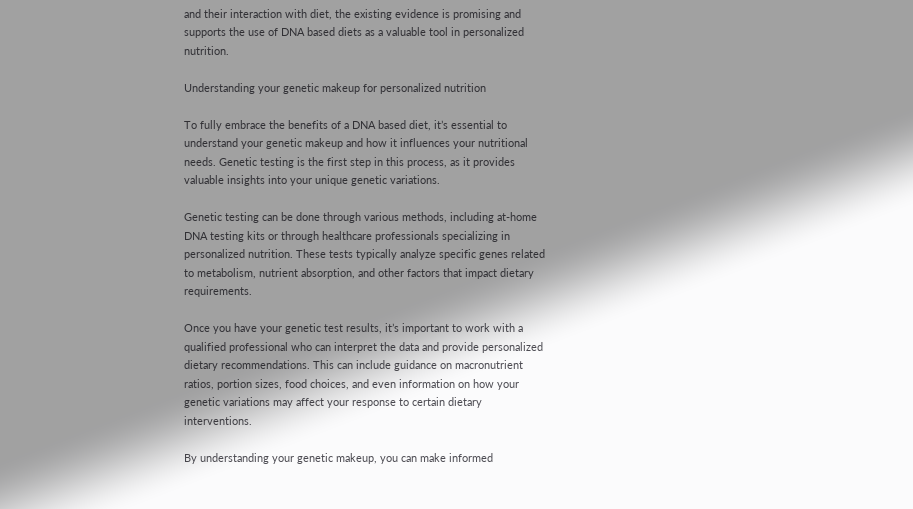and their interaction with diet, the existing evidence is promising and supports the use of DNA based diets as a valuable tool in personalized nutrition.

Understanding your genetic makeup for personalized nutrition

To fully embrace the benefits of a DNA based diet, it’s essential to understand your genetic makeup and how it influences your nutritional needs. Genetic testing is the first step in this process, as it provides valuable insights into your unique genetic variations.

Genetic testing can be done through various methods, including at-home DNA testing kits or through healthcare professionals specializing in personalized nutrition. These tests typically analyze specific genes related to metabolism, nutrient absorption, and other factors that impact dietary requirements.

Once you have your genetic test results, it’s important to work with a qualified professional who can interpret the data and provide personalized dietary recommendations. This can include guidance on macronutrient ratios, portion sizes, food choices, and even information on how your genetic variations may affect your response to certain dietary interventions.

By understanding your genetic makeup, you can make informed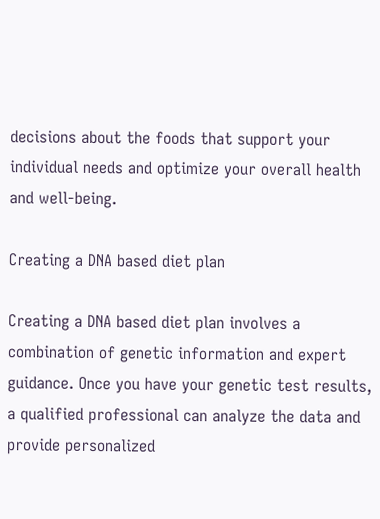decisions about the foods that support your individual needs and optimize your overall health and well-being.

Creating a DNA based diet plan

Creating a DNA based diet plan involves a combination of genetic information and expert guidance. Once you have your genetic test results, a qualified professional can analyze the data and provide personalized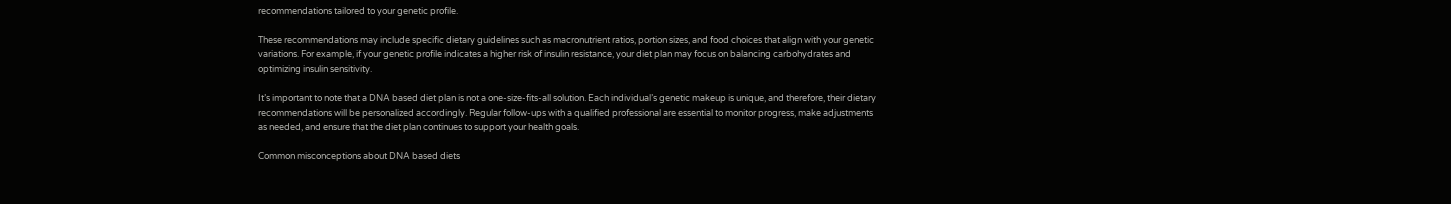recommendations tailored to your genetic profile.

These recommendations may include specific dietary guidelines such as macronutrient ratios, portion sizes, and food choices that align with your genetic variations. For example, if your genetic profile indicates a higher risk of insulin resistance, your diet plan may focus on balancing carbohydrates and optimizing insulin sensitivity.

It’s important to note that a DNA based diet plan is not a one-size-fits-all solution. Each individual’s genetic makeup is unique, and therefore, their dietary recommendations will be personalized accordingly. Regular follow-ups with a qualified professional are essential to monitor progress, make adjustments as needed, and ensure that the diet plan continues to support your health goals.

Common misconceptions about DNA based diets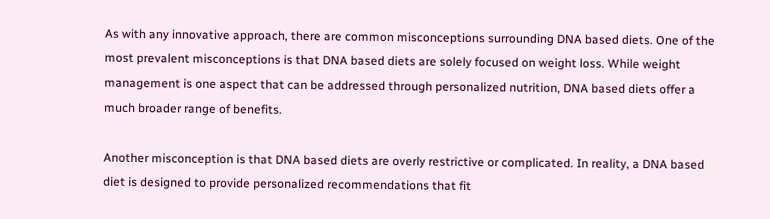As with any innovative approach, there are common misconceptions surrounding DNA based diets. One of the most prevalent misconceptions is that DNA based diets are solely focused on weight loss. While weight management is one aspect that can be addressed through personalized nutrition, DNA based diets offer a much broader range of benefits.

Another misconception is that DNA based diets are overly restrictive or complicated. In reality, a DNA based diet is designed to provide personalized recommendations that fit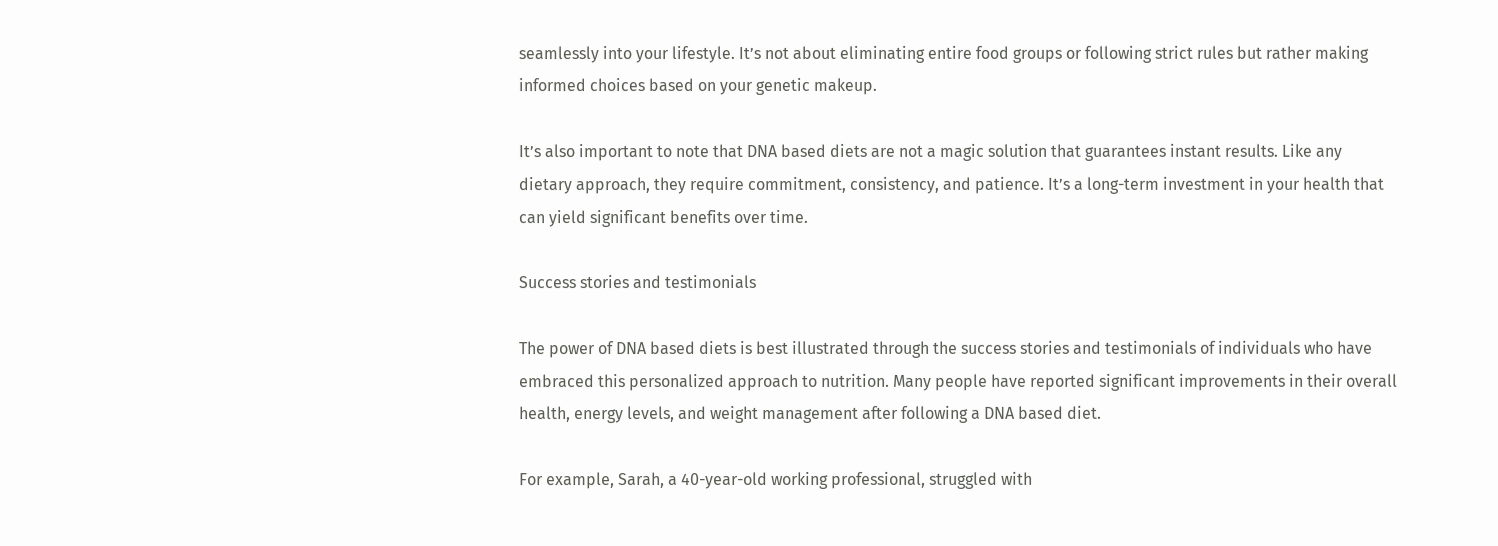seamlessly into your lifestyle. It’s not about eliminating entire food groups or following strict rules but rather making informed choices based on your genetic makeup.

It’s also important to note that DNA based diets are not a magic solution that guarantees instant results. Like any dietary approach, they require commitment, consistency, and patience. It’s a long-term investment in your health that can yield significant benefits over time.

Success stories and testimonials

The power of DNA based diets is best illustrated through the success stories and testimonials of individuals who have embraced this personalized approach to nutrition. Many people have reported significant improvements in their overall health, energy levels, and weight management after following a DNA based diet.

For example, Sarah, a 40-year-old working professional, struggled with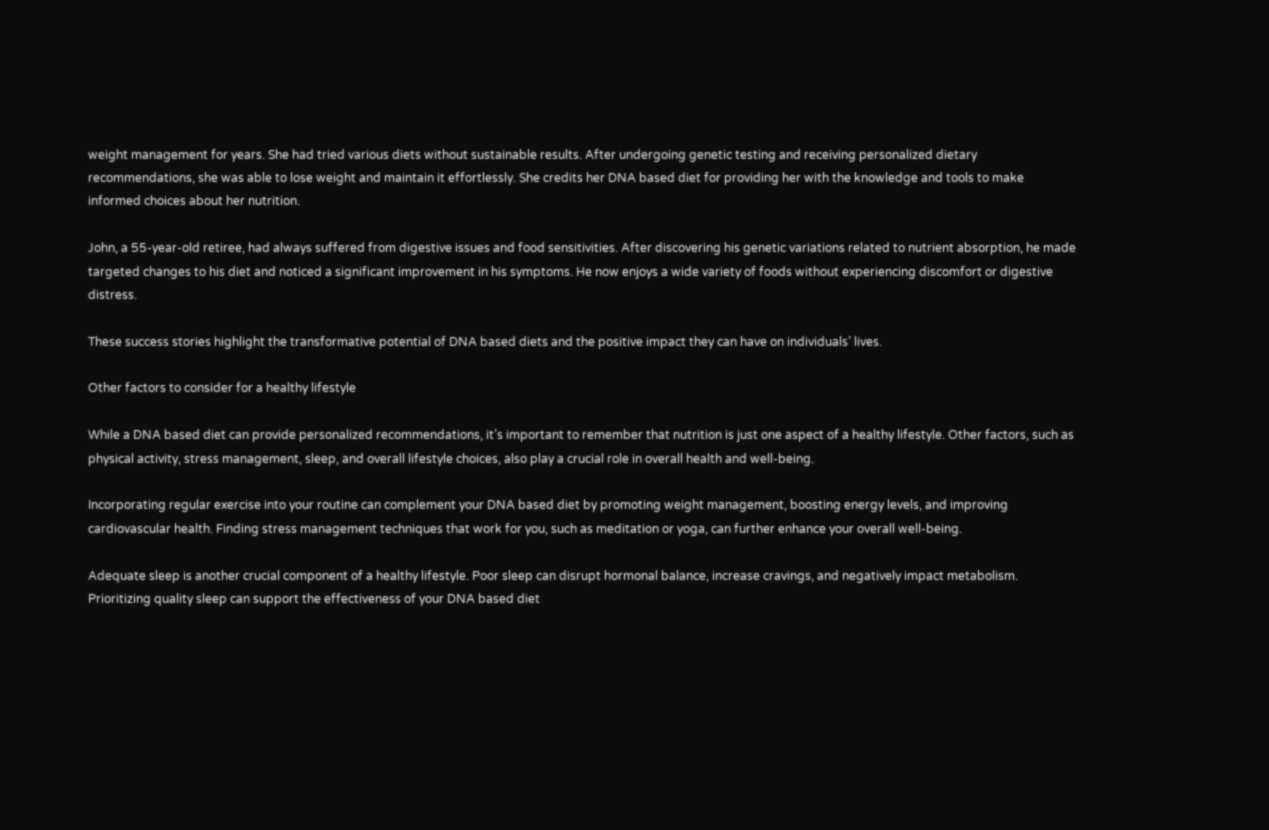weight management for years. She had tried various diets without sustainable results. After undergoing genetic testing and receiving personalized dietary recommendations, she was able to lose weight and maintain it effortlessly. She credits her DNA based diet for providing her with the knowledge and tools to make informed choices about her nutrition.

John, a 55-year-old retiree, had always suffered from digestive issues and food sensitivities. After discovering his genetic variations related to nutrient absorption, he made targeted changes to his diet and noticed a significant improvement in his symptoms. He now enjoys a wide variety of foods without experiencing discomfort or digestive distress.

These success stories highlight the transformative potential of DNA based diets and the positive impact they can have on individuals’ lives.

Other factors to consider for a healthy lifestyle

While a DNA based diet can provide personalized recommendations, it’s important to remember that nutrition is just one aspect of a healthy lifestyle. Other factors, such as physical activity, stress management, sleep, and overall lifestyle choices, also play a crucial role in overall health and well-being.

Incorporating regular exercise into your routine can complement your DNA based diet by promoting weight management, boosting energy levels, and improving cardiovascular health. Finding stress management techniques that work for you, such as meditation or yoga, can further enhance your overall well-being.

Adequate sleep is another crucial component of a healthy lifestyle. Poor sleep can disrupt hormonal balance, increase cravings, and negatively impact metabolism. Prioritizing quality sleep can support the effectiveness of your DNA based diet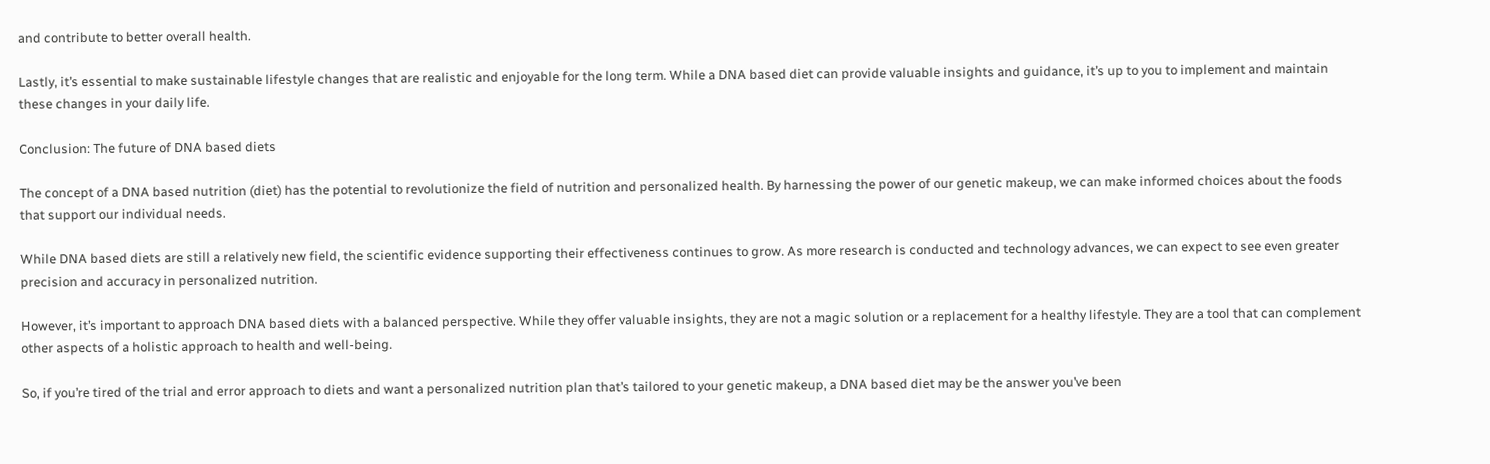and contribute to better overall health.

Lastly, it’s essential to make sustainable lifestyle changes that are realistic and enjoyable for the long term. While a DNA based diet can provide valuable insights and guidance, it’s up to you to implement and maintain these changes in your daily life.

Conclusion: The future of DNA based diets

The concept of a DNA based nutrition (diet) has the potential to revolutionize the field of nutrition and personalized health. By harnessing the power of our genetic makeup, we can make informed choices about the foods that support our individual needs.

While DNA based diets are still a relatively new field, the scientific evidence supporting their effectiveness continues to grow. As more research is conducted and technology advances, we can expect to see even greater precision and accuracy in personalized nutrition.

However, it’s important to approach DNA based diets with a balanced perspective. While they offer valuable insights, they are not a magic solution or a replacement for a healthy lifestyle. They are a tool that can complement other aspects of a holistic approach to health and well-being.

So, if you’re tired of the trial and error approach to diets and want a personalized nutrition plan that’s tailored to your genetic makeup, a DNA based diet may be the answer you’ve been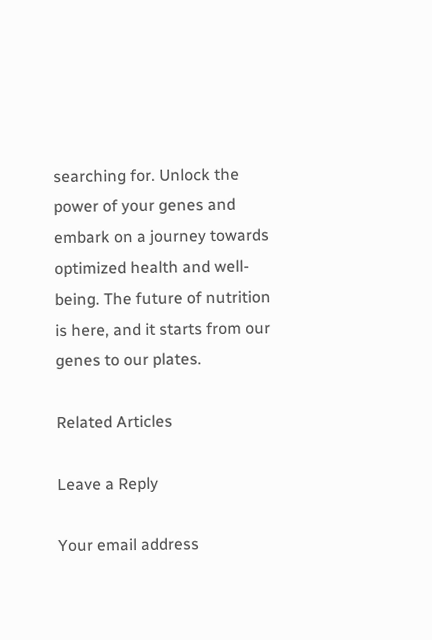searching for. Unlock the power of your genes and embark on a journey towards optimized health and well-being. The future of nutrition is here, and it starts from our genes to our plates.

Related Articles

Leave a Reply

Your email address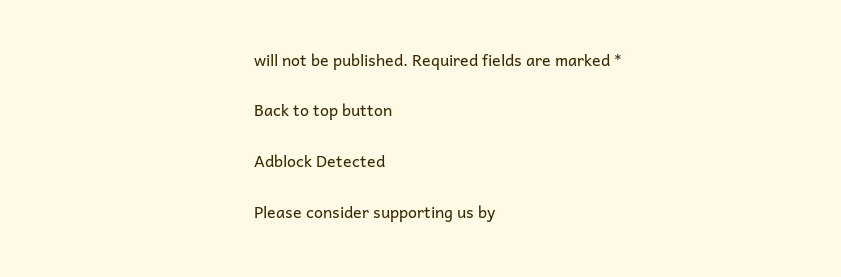will not be published. Required fields are marked *

Back to top button

Adblock Detected

Please consider supporting us by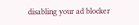disabling your ad blocker